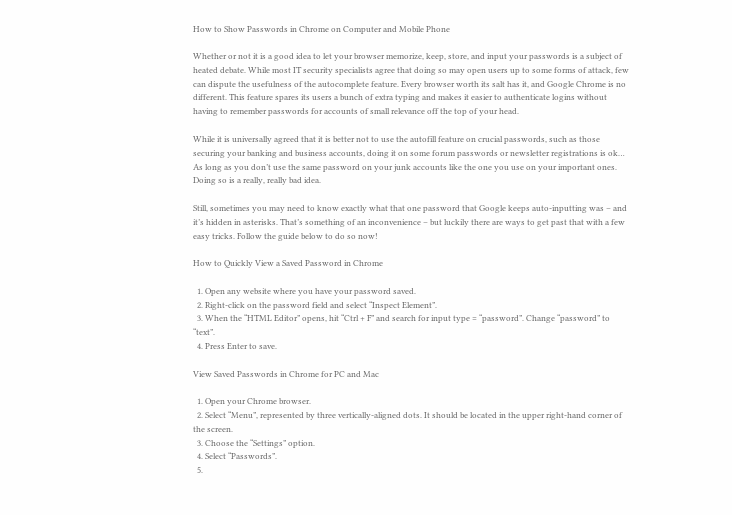How to Show Passwords in Chrome on Computer and Mobile Phone

Whether or not it is a good idea to let your browser memorize, keep, store, and input your passwords is a subject of heated debate. While most IT security specialists agree that doing so may open users up to some forms of attack, few can dispute the usefulness of the autocomplete feature. Every browser worth its salt has it, and Google Chrome is no different. This feature spares its users a bunch of extra typing and makes it easier to authenticate logins without having to remember passwords for accounts of small relevance off the top of your head.

While it is universally agreed that it is better not to use the autofill feature on crucial passwords, such as those securing your banking and business accounts, doing it on some forum passwords or newsletter registrations is ok… As long as you don’t use the same password on your junk accounts like the one you use on your important ones. Doing so is a really, really bad idea.

Still, sometimes you may need to know exactly what that one password that Google keeps auto-inputting was – and it’s hidden in asterisks. That’s something of an inconvenience – but luckily there are ways to get past that with a few easy tricks. Follow the guide below to do so now!

How to Quickly View a Saved Password in Chrome

  1. Open any website where you have your password saved.
  2. Right-click on the password field and select “Inspect Element”.
  3. When the “HTML Editor” opens, hit “Ctrl + F” and search for input type = “password”. Change “password” to “text”.
  4. Press Enter to save.

View Saved Passwords in Chrome for PC and Mac

  1. Open your Chrome browser.
  2. Select “Menu”, represented by three vertically-aligned dots. It should be located in the upper right-hand corner of the screen.
  3. Choose the “Settings” option.
  4. Select “Passwords”.
  5.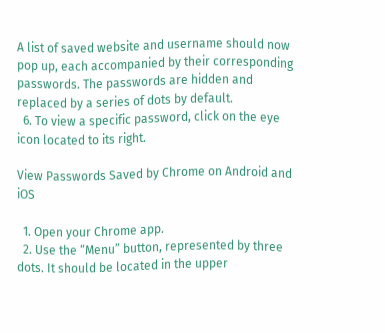A list of saved website and username should now pop up, each accompanied by their corresponding passwords. The passwords are hidden and replaced by a series of dots by default.
  6. To view a specific password, click on the eye icon located to its right.

View Passwords Saved by Chrome on Android and iOS

  1. Open your Chrome app.
  2. Use the “Menu” button, represented by three dots. It should be located in the upper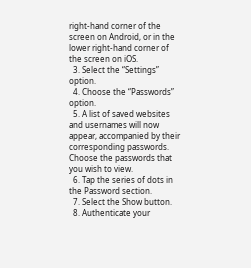right-hand corner of the screen on Android, or in the lower right-hand corner of the screen on iOS.
  3. Select the “Settings” option.
  4. Choose the “Passwords” option.
  5. A list of saved websites and usernames will now appear, accompanied by their corresponding passwords. Choose the passwords that you wish to view.
  6. Tap the series of dots in the Password section.
  7. Select the Show button.
  8. Authenticate your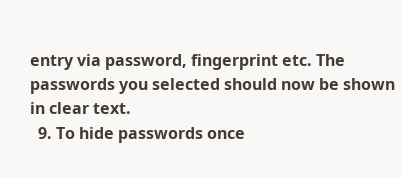entry via password, fingerprint etc. The passwords you selected should now be shown in clear text.
  9. To hide passwords once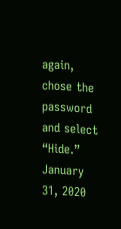again, chose the password and select “Hide.”
January 31, 2020